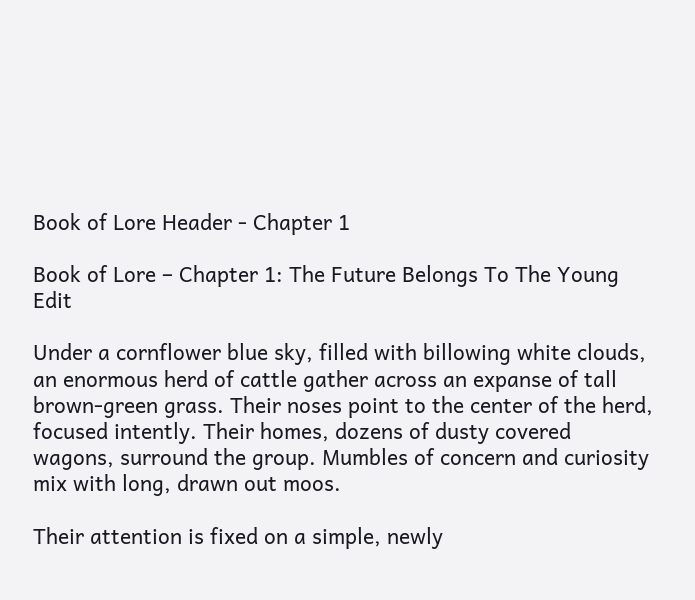Book of Lore Header - Chapter 1

Book of Lore – Chapter 1: The Future Belongs To The Young Edit

Under a cornflower blue sky, filled with billowing white clouds, an enormous herd of cattle gather across an expanse of tall brown-green grass. Their noses point to the center of the herd, focused intently. Their homes, dozens of dusty covered wagons, surround the group. Mumbles of concern and curiosity mix with long, drawn out moos.

Their attention is fixed on a simple, newly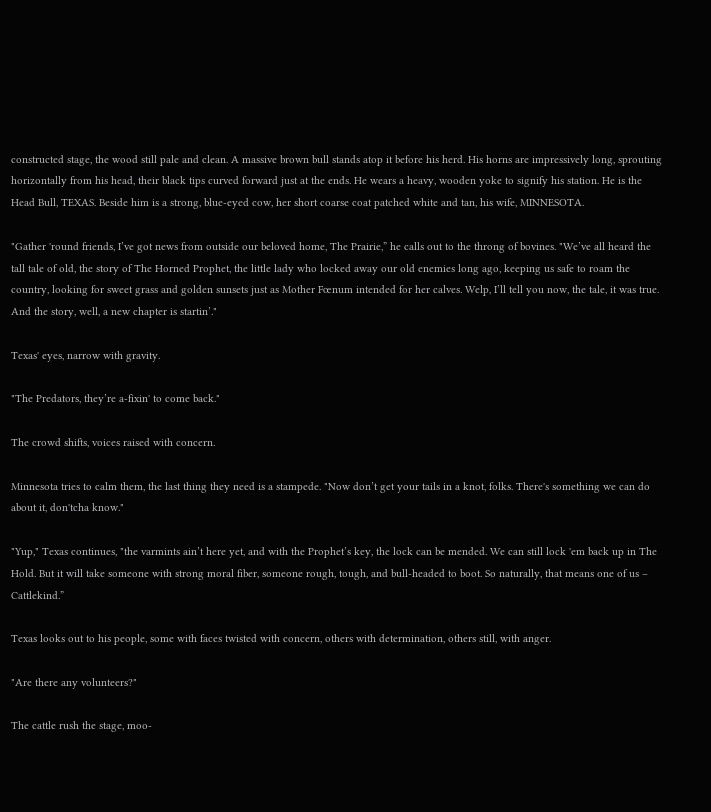constructed stage, the wood still pale and clean. A massive brown bull stands atop it before his herd. His horns are impressively long, sprouting horizontally from his head, their black tips curved forward just at the ends. He wears a heavy, wooden yoke to signify his station. He is the Head Bull, TEXAS. Beside him is a strong, blue-eyed cow, her short coarse coat patched white and tan, his wife, MINNESOTA.

"Gather 'round friends, I’ve got news from outside our beloved home, The Prairie,” he calls out to the throng of bovines. "We’ve all heard the tall tale of old, the story of The Horned Prophet, the little lady who locked away our old enemies long ago, keeping us safe to roam the country, looking for sweet grass and golden sunsets just as Mother Fœnum intended for her calves. Welp, I’ll tell you now, the tale, it was true. And the story, well, a new chapter is startin’."

Texas' eyes, narrow with gravity.

"The Predators, they’re a-fixin' to come back."

The crowd shifts, voices raised with concern.

Minnesota tries to calm them, the last thing they need is a stampede. "Now don’t get your tails in a knot, folks. There's something we can do about it, don'tcha know."

"Yup," Texas continues, "the varmints ain’t here yet, and with the Prophet’s key, the lock can be mended. We can still lock 'em back up in The Hold. But it will take someone with strong moral fiber, someone rough, tough, and bull-headed to boot. So naturally, that means one of us – Cattlekind.”

Texas looks out to his people, some with faces twisted with concern, others with determination, others still, with anger.

"Are there any volunteers?"

The cattle rush the stage, moo-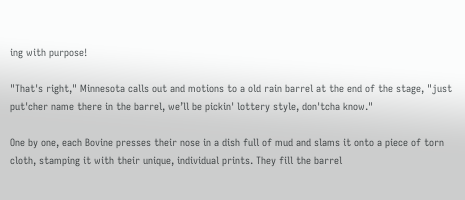ing with purpose!

"That's right," Minnesota calls out and motions to a old rain barrel at the end of the stage, "just put'cher name there in the barrel, we’ll be pickin' lottery style, don'tcha know."

One by one, each Bovine presses their nose in a dish full of mud and slams it onto a piece of torn cloth, stamping it with their unique, individual prints. They fill the barrel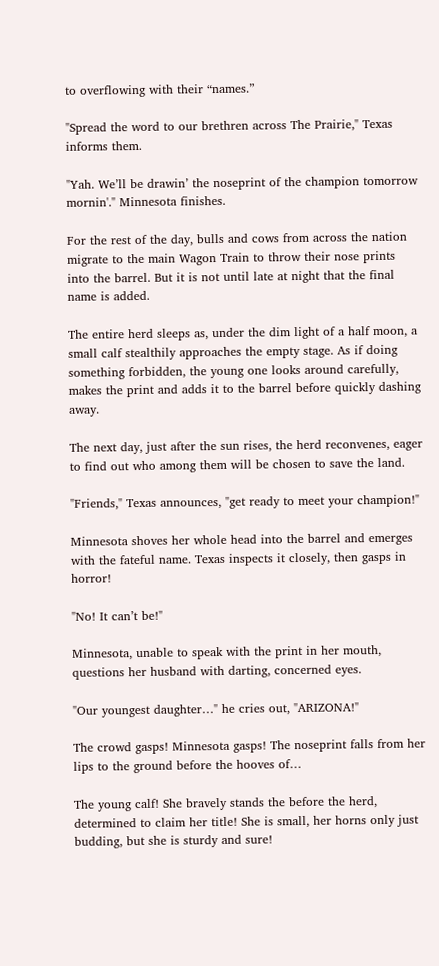to overflowing with their “names.”

"Spread the word to our brethren across The Prairie," Texas informs them.

"Yah. We’ll be drawin’ the noseprint of the champion tomorrow mornin'." Minnesota finishes.

For the rest of the day, bulls and cows from across the nation migrate to the main Wagon Train to throw their nose prints into the barrel. But it is not until late at night that the final name is added.

The entire herd sleeps as, under the dim light of a half moon, a small calf stealthily approaches the empty stage. As if doing something forbidden, the young one looks around carefully, makes the print and adds it to the barrel before quickly dashing away.

The next day, just after the sun rises, the herd reconvenes, eager to find out who among them will be chosen to save the land.

"Friends," Texas announces, "get ready to meet your champion!"

Minnesota shoves her whole head into the barrel and emerges with the fateful name. Texas inspects it closely, then gasps in horror!

"No! It can’t be!"

Minnesota, unable to speak with the print in her mouth, questions her husband with darting, concerned eyes.

"Our youngest daughter…" he cries out, "ARIZONA!"

The crowd gasps! Minnesota gasps! The noseprint falls from her lips to the ground before the hooves of…

The young calf! She bravely stands the before the herd, determined to claim her title! She is small, her horns only just budding, but she is sturdy and sure!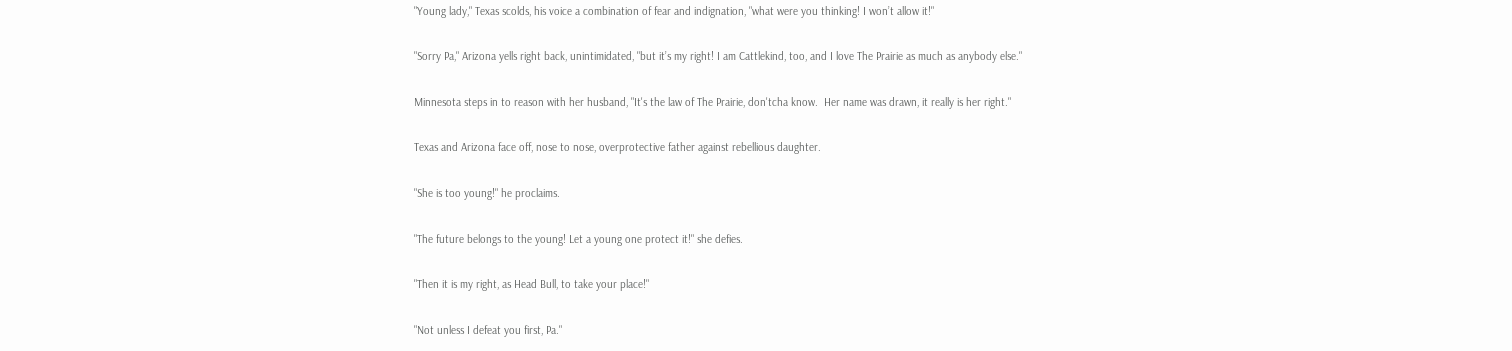"Young lady," Texas scolds, his voice a combination of fear and indignation, "what were you thinking! I won’t allow it!"

"Sorry Pa," Arizona yells right back, unintimidated, "but it’s my right! I am Cattlekind, too, and I love The Prairie as much as anybody else."

Minnesota steps in to reason with her husband, "It's the law of The Prairie, don'tcha know.  Her name was drawn, it really is her right."

Texas and Arizona face off, nose to nose, overprotective father against rebellious daughter.

"She is too young!" he proclaims.

"The future belongs to the young! Let a young one protect it!" she defies.

"Then it is my right, as Head Bull, to take your place!"

"Not unless I defeat you first, Pa."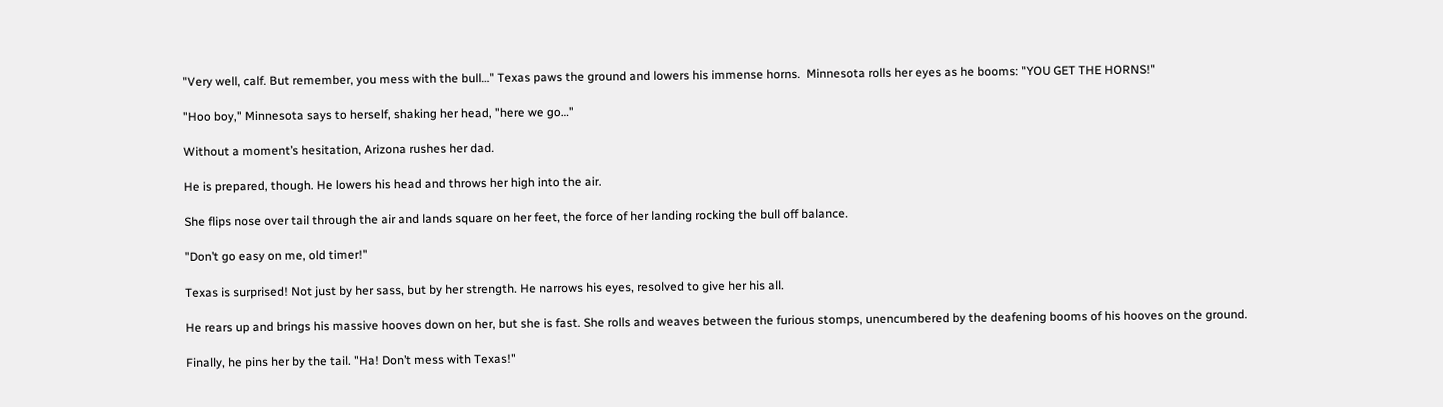"Very well, calf. But remember, you mess with the bull…" Texas paws the ground and lowers his immense horns.  Minnesota rolls her eyes as he booms: "YOU GET THE HORNS!"

"Hoo boy," Minnesota says to herself, shaking her head, "here we go…"

Without a moment’s hesitation, Arizona rushes her dad.

He is prepared, though. He lowers his head and throws her high into the air.

She flips nose over tail through the air and lands square on her feet, the force of her landing rocking the bull off balance.

"Don’t go easy on me, old timer!"

Texas is surprised! Not just by her sass, but by her strength. He narrows his eyes, resolved to give her his all.

He rears up and brings his massive hooves down on her, but she is fast. She rolls and weaves between the furious stomps, unencumbered by the deafening booms of his hooves on the ground.

Finally, he pins her by the tail. "Ha! Don’t mess with Texas!"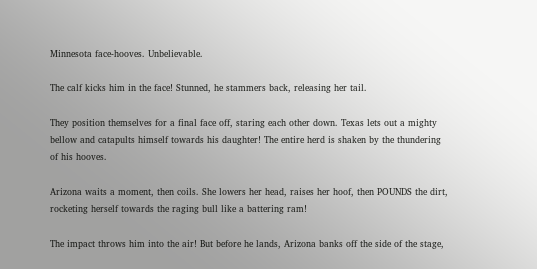Minnesota face-hooves. Unbelievable.

The calf kicks him in the face! Stunned, he stammers back, releasing her tail.

They position themselves for a final face off, staring each other down. Texas lets out a mighty bellow and catapults himself towards his daughter! The entire herd is shaken by the thundering of his hooves.

Arizona waits a moment, then coils. She lowers her head, raises her hoof, then POUNDS the dirt, rocketing herself towards the raging bull like a battering ram!

The impact throws him into the air! But before he lands, Arizona banks off the side of the stage,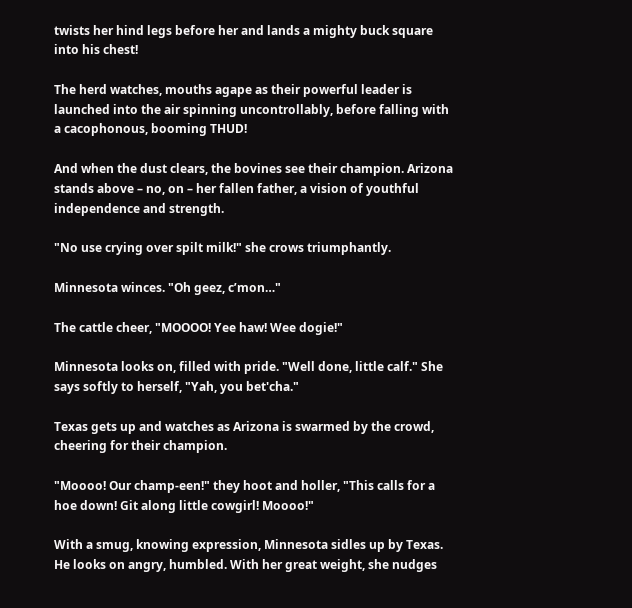twists her hind legs before her and lands a mighty buck square into his chest!

The herd watches, mouths agape as their powerful leader is launched into the air spinning uncontrollably, before falling with a cacophonous, booming THUD!

And when the dust clears, the bovines see their champion. Arizona stands above – no, on – her fallen father, a vision of youthful independence and strength.

"No use crying over spilt milk!" she crows triumphantly.

Minnesota winces. "Oh geez, c’mon…"

The cattle cheer, "MOOOO! Yee haw! Wee dogie!"

Minnesota looks on, filled with pride. "Well done, little calf." She says softly to herself, "Yah, you bet'cha."

Texas gets up and watches as Arizona is swarmed by the crowd, cheering for their champion.

"Moooo! Our champ-een!" they hoot and holler, "This calls for a hoe down! Git along little cowgirl! Moooo!"

With a smug, knowing expression, Minnesota sidles up by Texas. He looks on angry, humbled. With her great weight, she nudges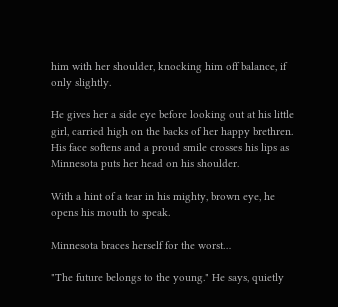him with her shoulder, knocking him off balance, if only slightly.

He gives her a side eye before looking out at his little girl, carried high on the backs of her happy brethren. His face softens and a proud smile crosses his lips as Minnesota puts her head on his shoulder.

With a hint of a tear in his mighty, brown eye, he opens his mouth to speak.

Minnesota braces herself for the worst…

"The future belongs to the young." He says, quietly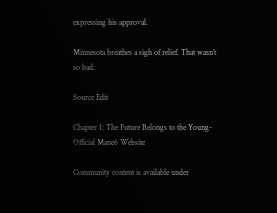expressing his approval.

Minnesota breathes a sigh of relief. That wasn’t so bad.

Source Edit

Chapter 1: The Future Belongs to the Young- Official Mane6 Website

Community content is available under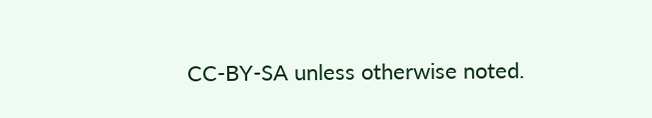CC-BY-SA unless otherwise noted.